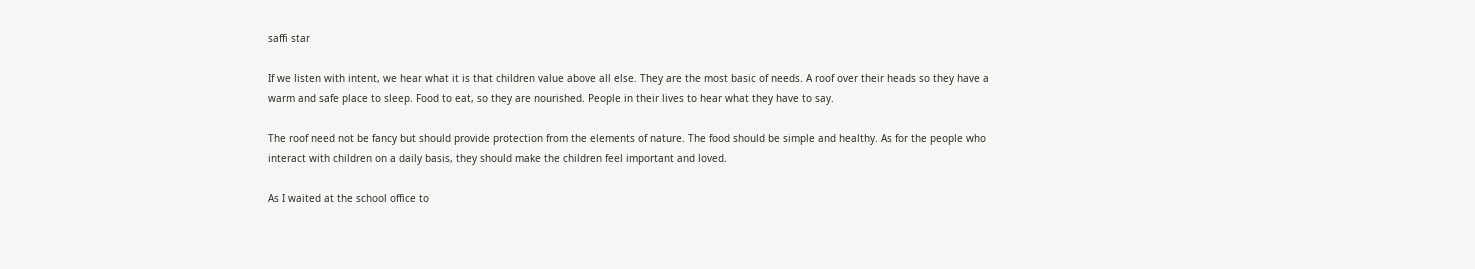saffi star

If we listen with intent, we hear what it is that children value above all else. They are the most basic of needs. A roof over their heads so they have a warm and safe place to sleep. Food to eat, so they are nourished. People in their lives to hear what they have to say.

The roof need not be fancy but should provide protection from the elements of nature. The food should be simple and healthy. As for the people who interact with children on a daily basis, they should make the children feel important and loved.

As I waited at the school office to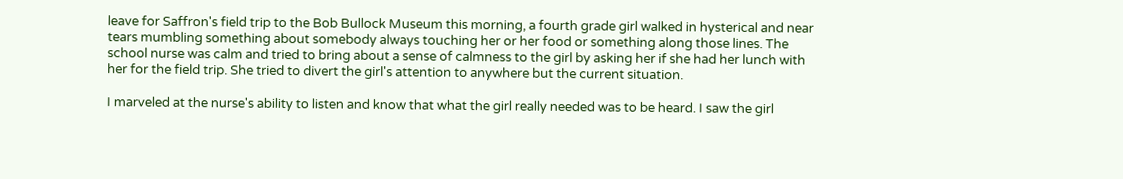leave for Saffron's field trip to the Bob Bullock Museum this morning, a fourth grade girl walked in hysterical and near tears mumbling something about somebody always touching her or her food or something along those lines. The school nurse was calm and tried to bring about a sense of calmness to the girl by asking her if she had her lunch with her for the field trip. She tried to divert the girl's attention to anywhere but the current situation.

I marveled at the nurse's ability to listen and know that what the girl really needed was to be heard. I saw the girl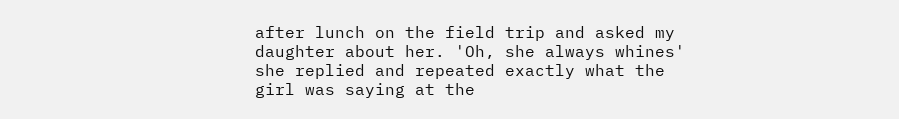after lunch on the field trip and asked my daughter about her. 'Oh, she always whines' she replied and repeated exactly what the girl was saying at the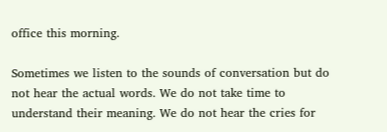office this morning.

Sometimes we listen to the sounds of conversation but do not hear the actual words. We do not take time to understand their meaning. We do not hear the cries for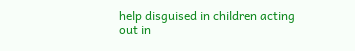help disguised in children acting out in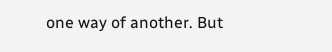one way of another. But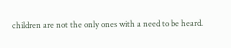children are not the only ones with a need to be heard.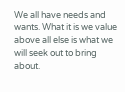We all have needs and wants. What it is we value above all else is what we will seek out to bring about.